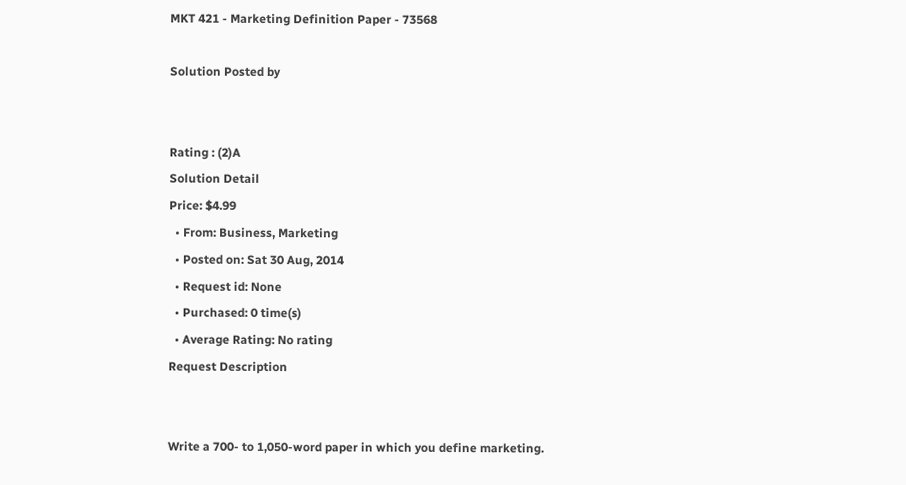MKT 421 - Marketing Definition Paper - 73568

Solution Posted by


Rating : (2)A
Solution Detail
Price: $4.99
  • From: Business, Marketing
  • Posted on: Sat 30 Aug, 2014
  • Request id: None
  • Purchased: 0 time(s)
  • Average Rating: No rating
Request Description


Write a 700- to 1,050-word paper in which you define marketing.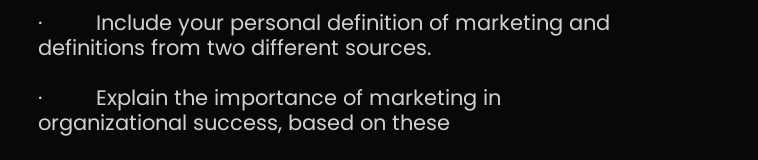·         Include your personal definition of marketing and definitions from two different sources.

·         Explain the importance of marketing in organizational success, based on these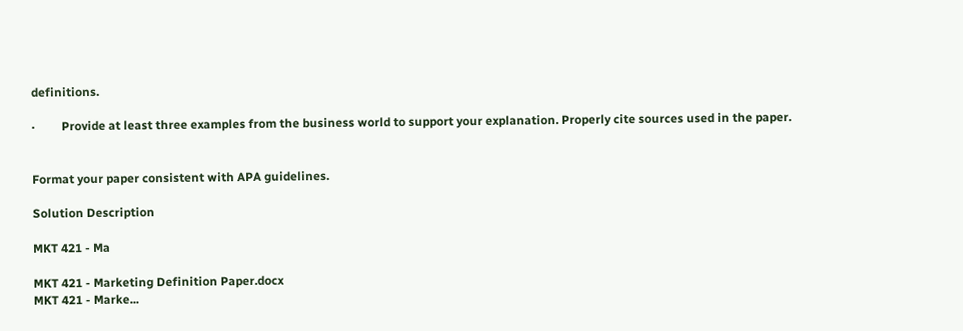definitions.

·         Provide at least three examples from the business world to support your explanation. Properly cite sources used in the paper.


Format your paper consistent with APA guidelines.

Solution Description

MKT 421 - Ma

MKT 421 - Marketing Definition Paper.docx
MKT 421 - Marke...